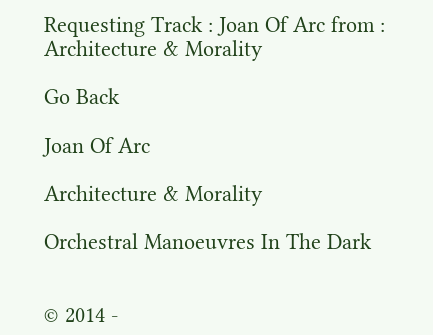Requesting Track : Joan Of Arc from : Architecture & Morality

Go Back

Joan Of Arc

Architecture & Morality

Orchestral Manoeuvres In The Dark


© 2014 -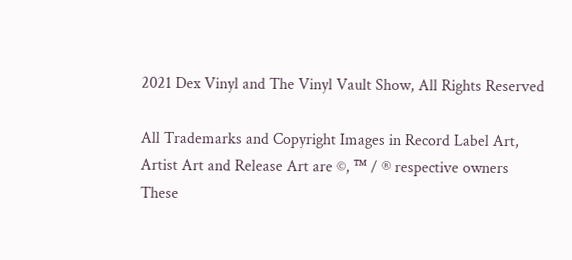2021 Dex Vinyl and The Vinyl Vault Show, All Rights Reserved

All Trademarks and Copyright Images in Record Label Art, Artist Art and Release Art are ©, ™ / ® respective owners
These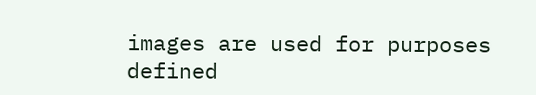images are used for purposes defined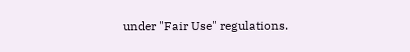under "Fair Use" regulations.